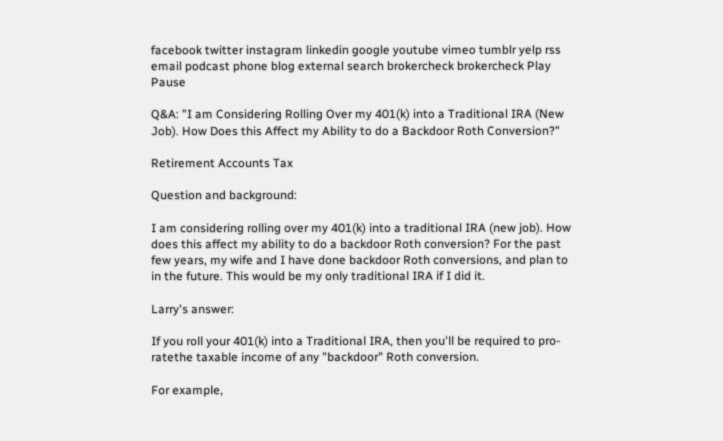facebook twitter instagram linkedin google youtube vimeo tumblr yelp rss email podcast phone blog external search brokercheck brokercheck Play Pause

Q&A: "I am Considering Rolling Over my 401(k) into a Traditional IRA (New Job). How Does this Affect my Ability to do a Backdoor Roth Conversion?"

Retirement Accounts Tax

Question and background:

I am considering rolling over my 401(k) into a traditional IRA (new job). How does this affect my ability to do a backdoor Roth conversion? For the past few years, my wife and I have done backdoor Roth conversions, and plan to in the future. This would be my only traditional IRA if I did it.

Larry's answer:

If you roll your 401(k) into a Traditional IRA, then you'll be required to pro-ratethe taxable income of any "backdoor" Roth conversion.

For example,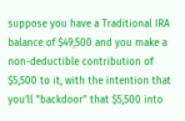suppose you have a Traditional IRA balance of $49,500 and you make a non-deductible contribution of $5,500 to it, with the intention that you'll "backdoor" that $5,500 into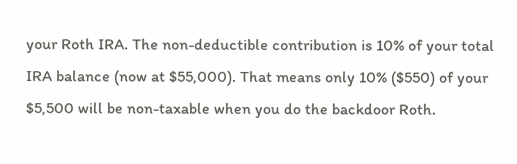your Roth IRA. The non-deductible contribution is 10% of your total IRA balance (now at $55,000). That means only 10% ($550) of your $5,500 will be non-taxable when you do the backdoor Roth.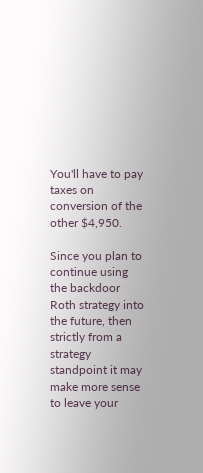You'll have to pay taxes on conversion of the other $4,950.

Since you plan to continue using the backdoor Roth strategy into the future, then strictly from a strategy standpoint it may make more sense to leave your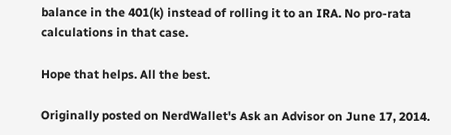balance in the 401(k) instead of rolling it to an IRA. No pro-rata calculations in that case.

Hope that helps. All the best.

Originally posted on NerdWallet's Ask an Advisor on June 17, 2014.